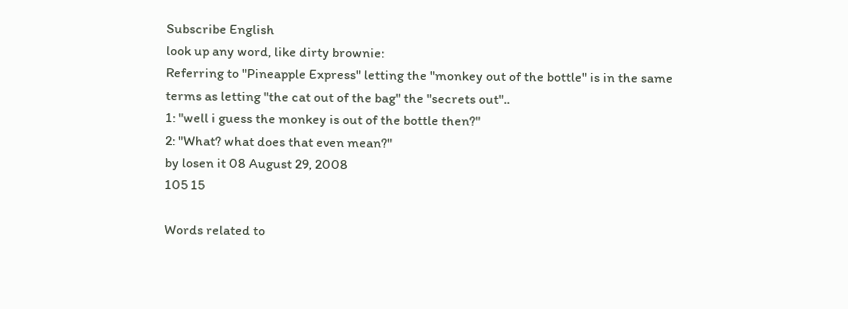Subscribe English
look up any word, like dirty brownie:
Referring to "Pineapple Express" letting the "monkey out of the bottle" is in the same terms as letting "the cat out of the bag" the "secrets out"..
1: "well i guess the monkey is out of the bottle then?"
2: "What? what does that even mean?"
by losen it 08 August 29, 2008
105 15

Words related to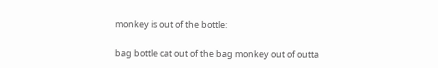monkey is out of the bottle:

bag bottle cat out of the bag monkey out of outta